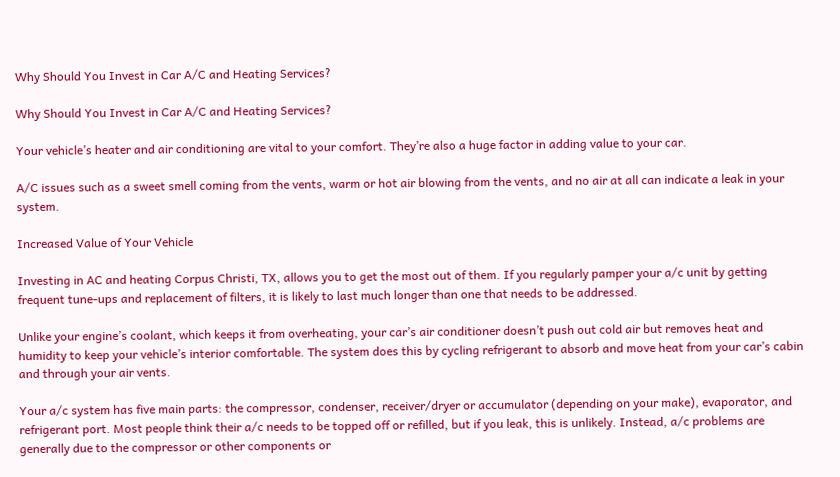Why Should You Invest in Car A/C and Heating Services?

Why Should You Invest in Car A/C and Heating Services?

Your vehicle’s heater and air conditioning are vital to your comfort. They’re also a huge factor in adding value to your car.

A/C issues such as a sweet smell coming from the vents, warm or hot air blowing from the vents, and no air at all can indicate a leak in your system.

Increased Value of Your Vehicle

Investing in AC and heating Corpus Christi, TX, allows you to get the most out of them. If you regularly pamper your a/c unit by getting frequent tune-ups and replacement of filters, it is likely to last much longer than one that needs to be addressed.

Unlike your engine’s coolant, which keeps it from overheating, your car’s air conditioner doesn’t push out cold air but removes heat and humidity to keep your vehicle’s interior comfortable. The system does this by cycling refrigerant to absorb and move heat from your car’s cabin and through your air vents.

Your a/c system has five main parts: the compressor, condenser, receiver/dryer or accumulator (depending on your make), evaporator, and refrigerant port. Most people think their a/c needs to be topped off or refilled, but if you leak, this is unlikely. Instead, a/c problems are generally due to the compressor or other components or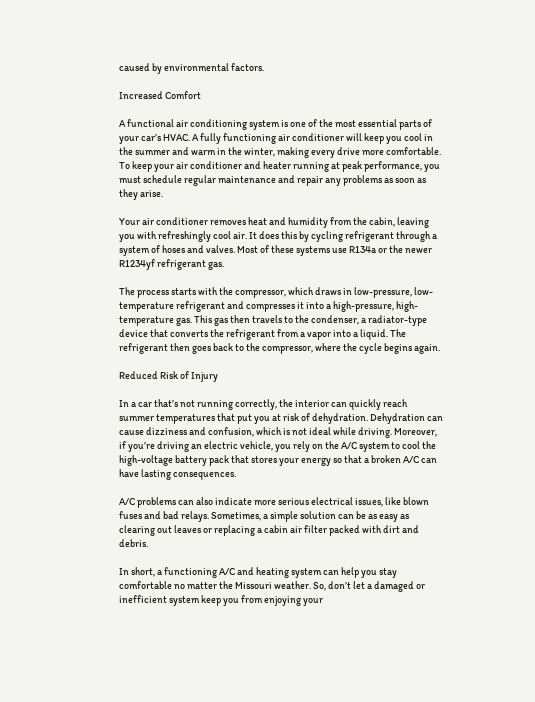caused by environmental factors.

Increased Comfort

A functional air conditioning system is one of the most essential parts of your car’s HVAC. A fully functioning air conditioner will keep you cool in the summer and warm in the winter, making every drive more comfortable. To keep your air conditioner and heater running at peak performance, you must schedule regular maintenance and repair any problems as soon as they arise.

Your air conditioner removes heat and humidity from the cabin, leaving you with refreshingly cool air. It does this by cycling refrigerant through a system of hoses and valves. Most of these systems use R134a or the newer R1234yf refrigerant gas.

The process starts with the compressor, which draws in low-pressure, low-temperature refrigerant and compresses it into a high-pressure, high-temperature gas. This gas then travels to the condenser, a radiator-type device that converts the refrigerant from a vapor into a liquid. The refrigerant then goes back to the compressor, where the cycle begins again.

Reduced Risk of Injury

In a car that’s not running correctly, the interior can quickly reach summer temperatures that put you at risk of dehydration. Dehydration can cause dizziness and confusion, which is not ideal while driving. Moreover, if you’re driving an electric vehicle, you rely on the A/C system to cool the high-voltage battery pack that stores your energy so that a broken A/C can have lasting consequences.

A/C problems can also indicate more serious electrical issues, like blown fuses and bad relays. Sometimes, a simple solution can be as easy as clearing out leaves or replacing a cabin air filter packed with dirt and debris.

In short, a functioning A/C and heating system can help you stay comfortable no matter the Missouri weather. So, don’t let a damaged or inefficient system keep you from enjoying your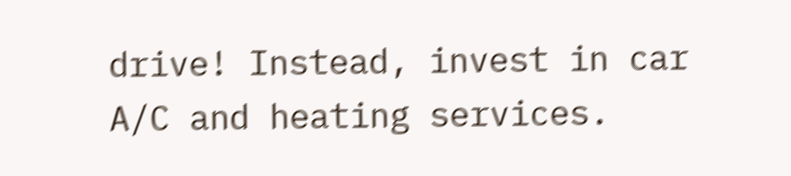drive! Instead, invest in car A/C and heating services.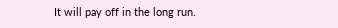It will pay off in the long run.